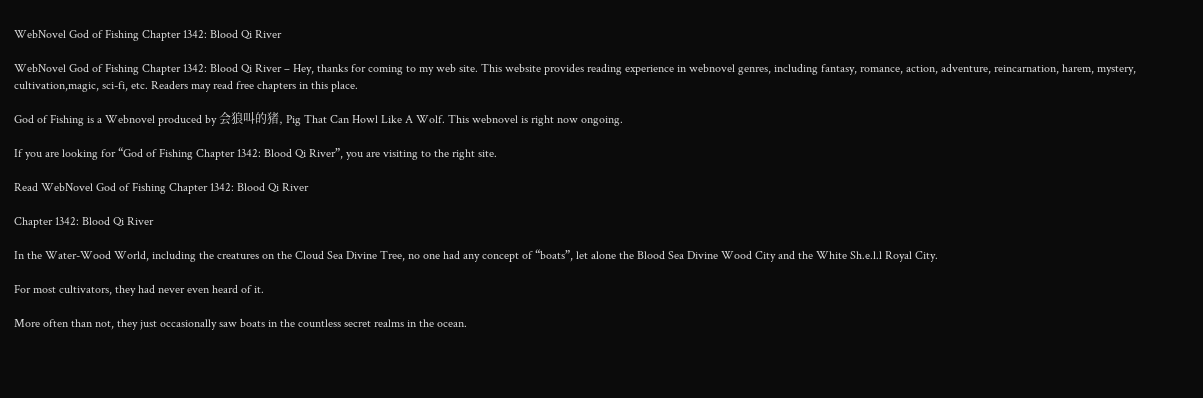WebNovel God of Fishing Chapter 1342: Blood Qi River

WebNovel God of Fishing Chapter 1342: Blood Qi River – Hey, thanks for coming to my web site. This website provides reading experience in webnovel genres, including fantasy, romance, action, adventure, reincarnation, harem, mystery, cultivation,magic, sci-fi, etc. Readers may read free chapters in this place.

God of Fishing is a Webnovel produced by 会狼叫的猪, Pig That Can Howl Like A Wolf. This webnovel is right now ongoing.

If you are looking for “God of Fishing Chapter 1342: Blood Qi River”, you are visiting to the right site.

Read WebNovel God of Fishing Chapter 1342: Blood Qi River

Chapter 1342: Blood Qi River

In the Water-Wood World, including the creatures on the Cloud Sea Divine Tree, no one had any concept of “boats”, let alone the Blood Sea Divine Wood City and the White Sh.e.l.l Royal City.

For most cultivators, they had never even heard of it.

More often than not, they just occasionally saw boats in the countless secret realms in the ocean.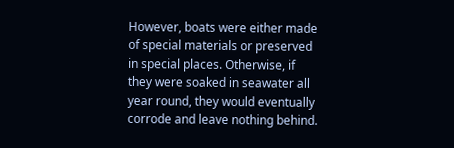However, boats were either made of special materials or preserved in special places. Otherwise, if they were soaked in seawater all year round, they would eventually corrode and leave nothing behind.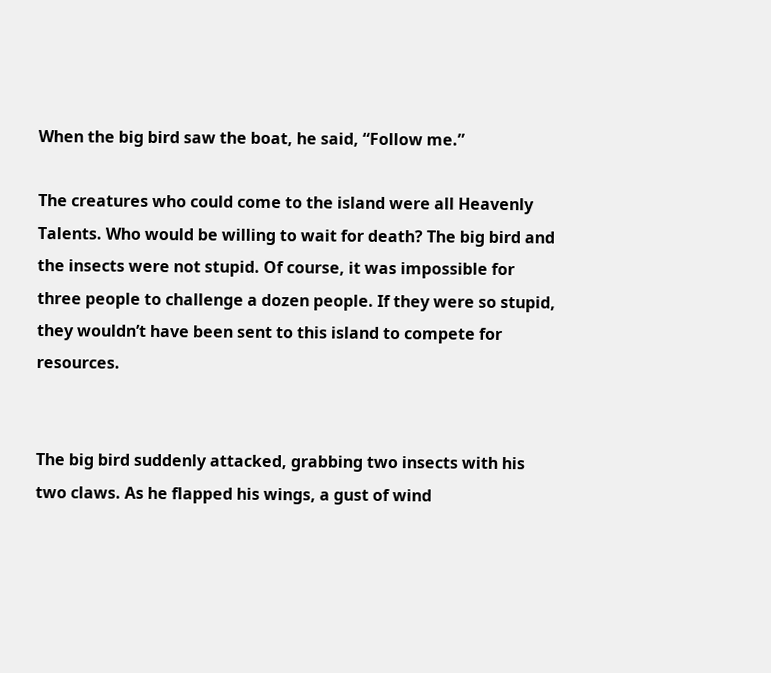When the big bird saw the boat, he said, “Follow me.”

The creatures who could come to the island were all Heavenly Talents. Who would be willing to wait for death? The big bird and the insects were not stupid. Of course, it was impossible for three people to challenge a dozen people. If they were so stupid, they wouldn’t have been sent to this island to compete for resources.


The big bird suddenly attacked, grabbing two insects with his two claws. As he flapped his wings, a gust of wind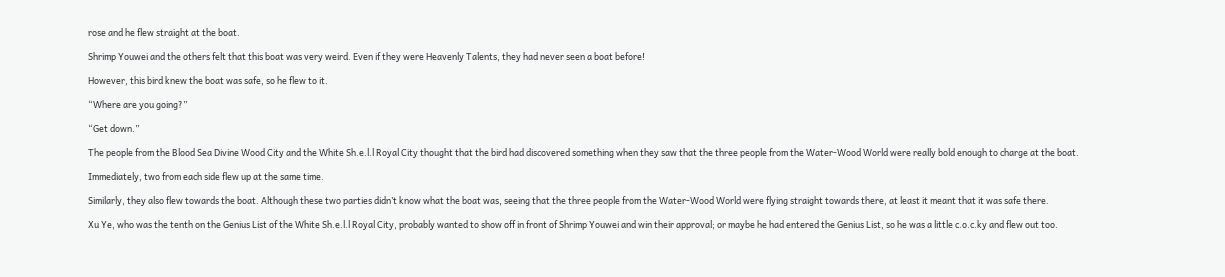rose and he flew straight at the boat.

Shrimp Youwei and the others felt that this boat was very weird. Even if they were Heavenly Talents, they had never seen a boat before!

However, this bird knew the boat was safe, so he flew to it.

“Where are you going?”

“Get down.”

The people from the Blood Sea Divine Wood City and the White Sh.e.l.l Royal City thought that the bird had discovered something when they saw that the three people from the Water-Wood World were really bold enough to charge at the boat.

Immediately, two from each side flew up at the same time.

Similarly, they also flew towards the boat. Although these two parties didn’t know what the boat was, seeing that the three people from the Water-Wood World were flying straight towards there, at least it meant that it was safe there.

Xu Ye, who was the tenth on the Genius List of the White Sh.e.l.l Royal City, probably wanted to show off in front of Shrimp Youwei and win their approval; or maybe he had entered the Genius List, so he was a little c.o.c.ky and flew out too.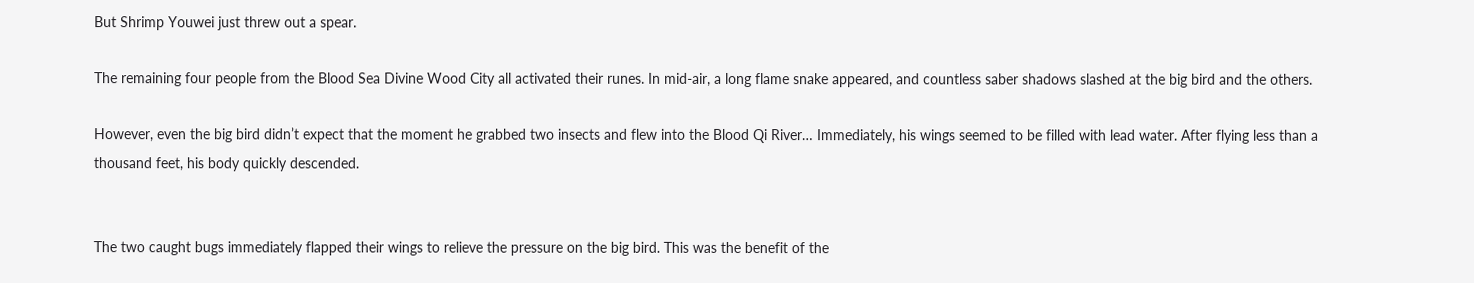But Shrimp Youwei just threw out a spear.

The remaining four people from the Blood Sea Divine Wood City all activated their runes. In mid-air, a long flame snake appeared, and countless saber shadows slashed at the big bird and the others.

However, even the big bird didn’t expect that the moment he grabbed two insects and flew into the Blood Qi River… Immediately, his wings seemed to be filled with lead water. After flying less than a thousand feet, his body quickly descended.


The two caught bugs immediately flapped their wings to relieve the pressure on the big bird. This was the benefit of the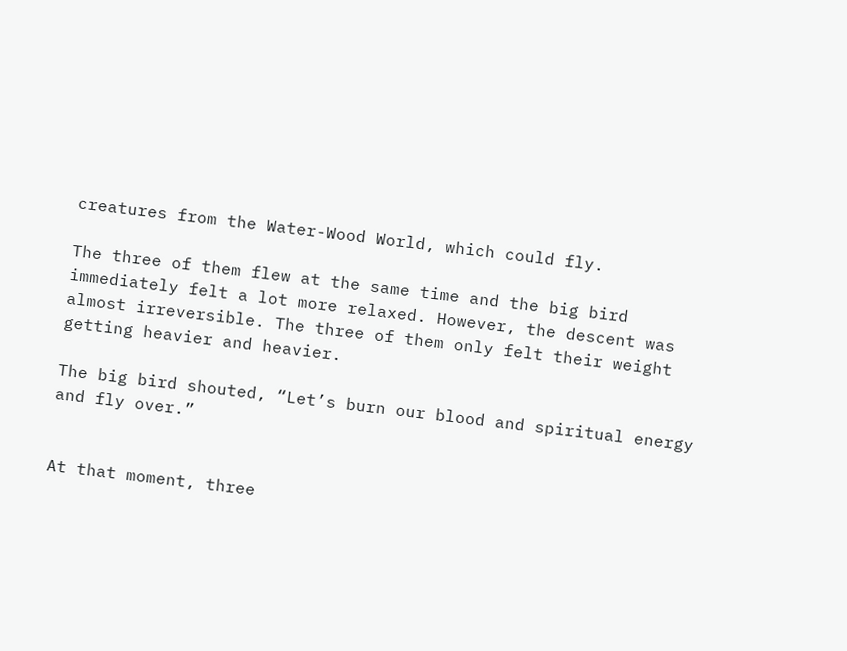creatures from the Water-Wood World, which could fly.

The three of them flew at the same time and the big bird immediately felt a lot more relaxed. However, the descent was almost irreversible. The three of them only felt their weight getting heavier and heavier.

The big bird shouted, “Let’s burn our blood and spiritual energy and fly over.”


At that moment, three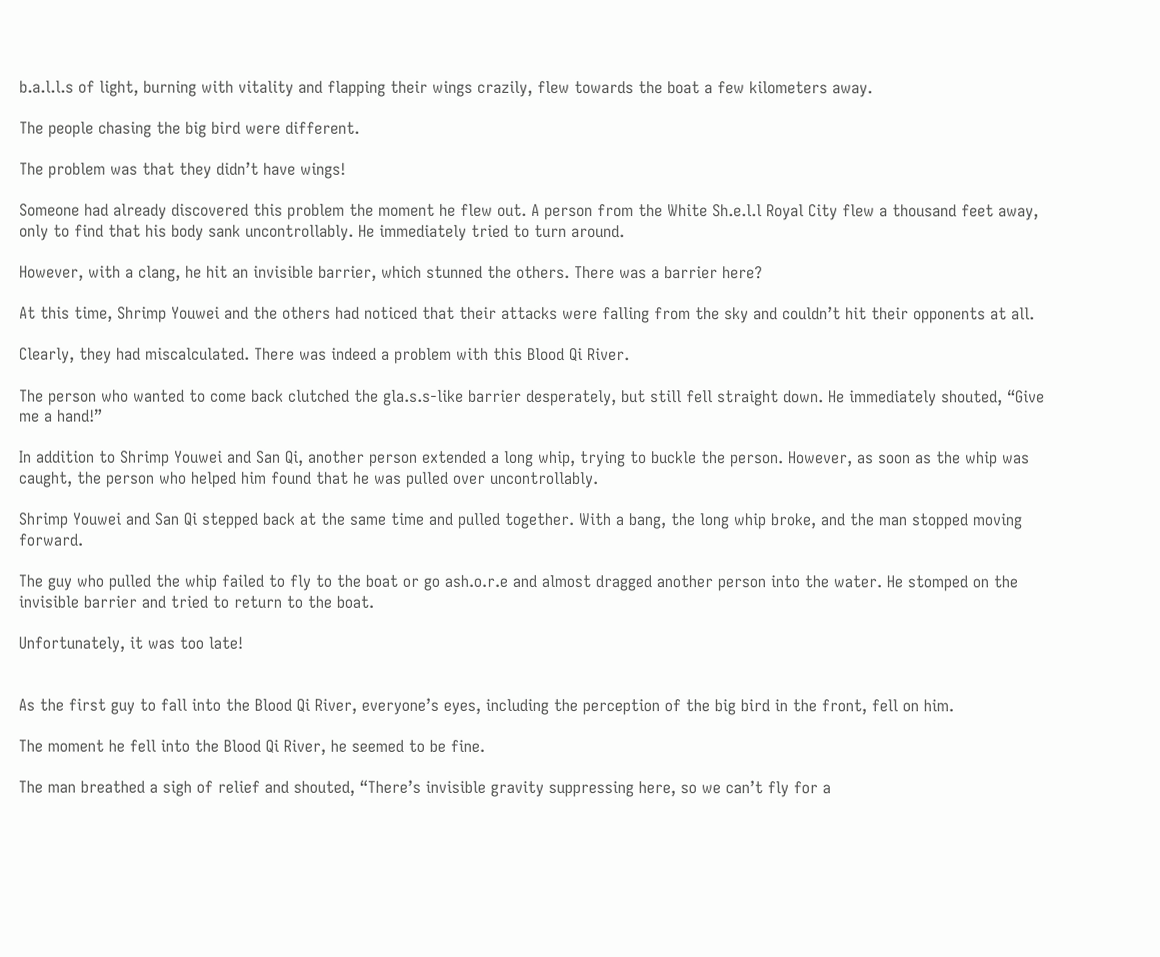b.a.l.l.s of light, burning with vitality and flapping their wings crazily, flew towards the boat a few kilometers away.

The people chasing the big bird were different.

The problem was that they didn’t have wings!

Someone had already discovered this problem the moment he flew out. A person from the White Sh.e.l.l Royal City flew a thousand feet away, only to find that his body sank uncontrollably. He immediately tried to turn around.

However, with a clang, he hit an invisible barrier, which stunned the others. There was a barrier here?

At this time, Shrimp Youwei and the others had noticed that their attacks were falling from the sky and couldn’t hit their opponents at all.

Clearly, they had miscalculated. There was indeed a problem with this Blood Qi River.

The person who wanted to come back clutched the gla.s.s-like barrier desperately, but still fell straight down. He immediately shouted, “Give me a hand!”

In addition to Shrimp Youwei and San Qi, another person extended a long whip, trying to buckle the person. However, as soon as the whip was caught, the person who helped him found that he was pulled over uncontrollably.

Shrimp Youwei and San Qi stepped back at the same time and pulled together. With a bang, the long whip broke, and the man stopped moving forward.

The guy who pulled the whip failed to fly to the boat or go ash.o.r.e and almost dragged another person into the water. He stomped on the invisible barrier and tried to return to the boat.

Unfortunately, it was too late!


As the first guy to fall into the Blood Qi River, everyone’s eyes, including the perception of the big bird in the front, fell on him.

The moment he fell into the Blood Qi River, he seemed to be fine.

The man breathed a sigh of relief and shouted, “There’s invisible gravity suppressing here, so we can’t fly for a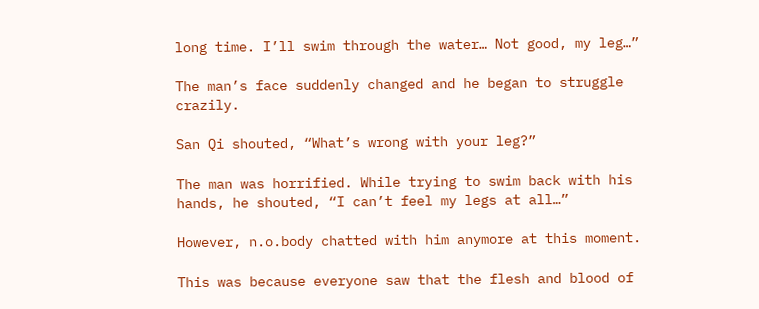long time. I’ll swim through the water… Not good, my leg…”

The man’s face suddenly changed and he began to struggle crazily.

San Qi shouted, “What’s wrong with your leg?”

The man was horrified. While trying to swim back with his hands, he shouted, “I can’t feel my legs at all…”

However, n.o.body chatted with him anymore at this moment.

This was because everyone saw that the flesh and blood of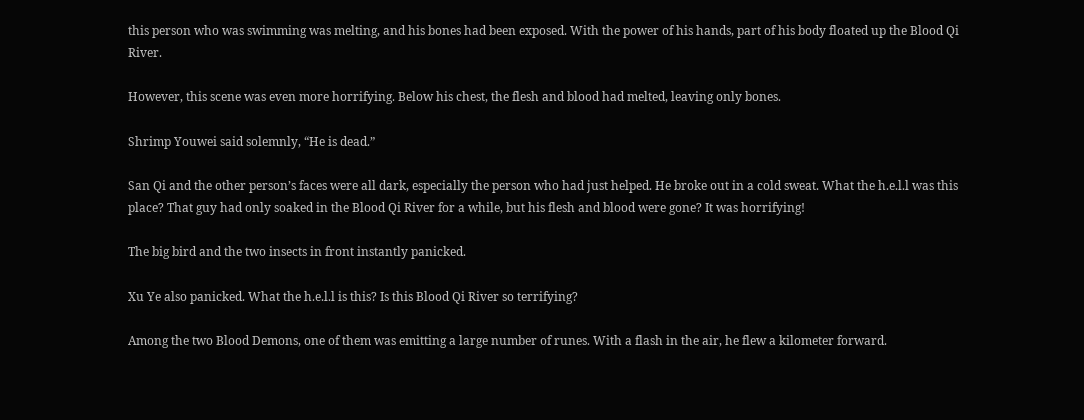this person who was swimming was melting, and his bones had been exposed. With the power of his hands, part of his body floated up the Blood Qi River.

However, this scene was even more horrifying. Below his chest, the flesh and blood had melted, leaving only bones.

Shrimp Youwei said solemnly, “He is dead.”

San Qi and the other person’s faces were all dark, especially the person who had just helped. He broke out in a cold sweat. What the h.e.l.l was this place? That guy had only soaked in the Blood Qi River for a while, but his flesh and blood were gone? It was horrifying!

The big bird and the two insects in front instantly panicked.

Xu Ye also panicked. What the h.e.l.l is this? Is this Blood Qi River so terrifying?

Among the two Blood Demons, one of them was emitting a large number of runes. With a flash in the air, he flew a kilometer forward.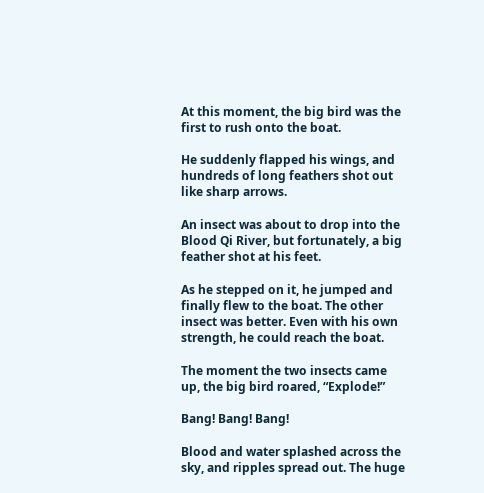At this moment, the big bird was the first to rush onto the boat.

He suddenly flapped his wings, and hundreds of long feathers shot out like sharp arrows.

An insect was about to drop into the Blood Qi River, but fortunately, a big feather shot at his feet.

As he stepped on it, he jumped and finally flew to the boat. The other insect was better. Even with his own strength, he could reach the boat.

The moment the two insects came up, the big bird roared, “Explode!”

Bang! Bang! Bang!

Blood and water splashed across the sky, and ripples spread out. The huge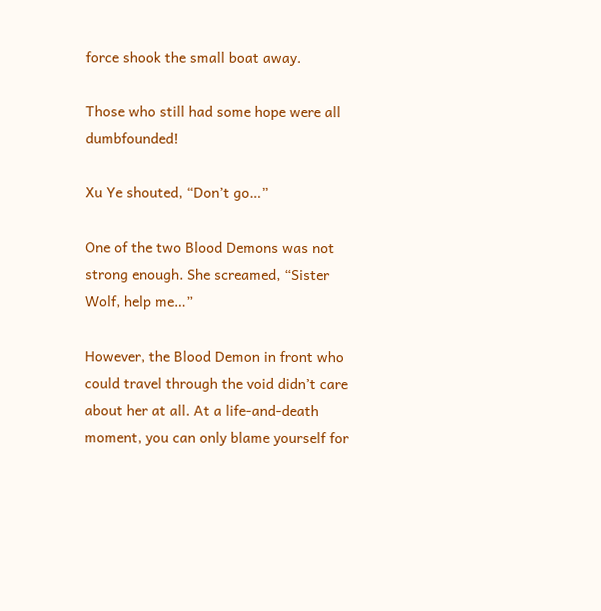force shook the small boat away.

Those who still had some hope were all dumbfounded!

Xu Ye shouted, “Don’t go…”

One of the two Blood Demons was not strong enough. She screamed, “Sister Wolf, help me…”

However, the Blood Demon in front who could travel through the void didn’t care about her at all. At a life-and-death moment, you can only blame yourself for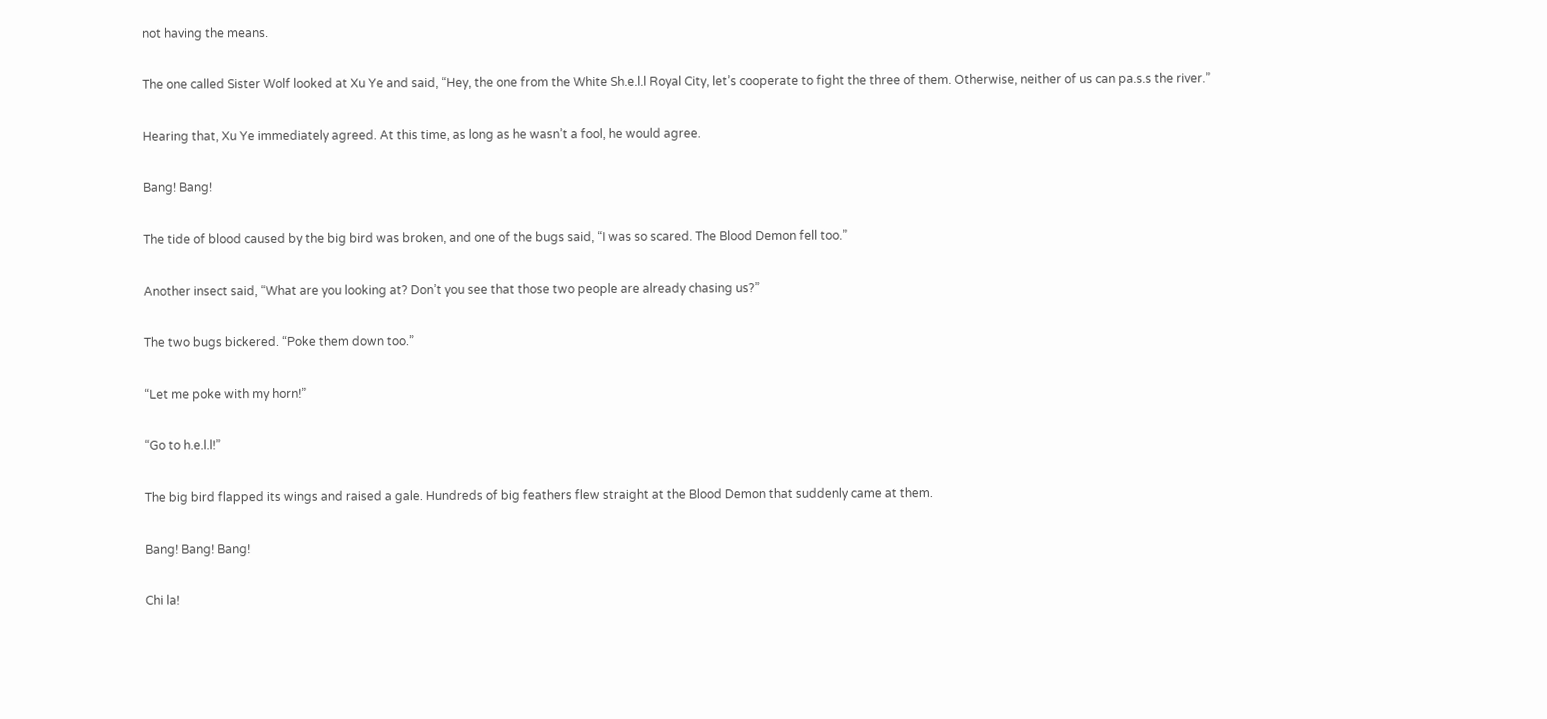not having the means.

The one called Sister Wolf looked at Xu Ye and said, “Hey, the one from the White Sh.e.l.l Royal City, let’s cooperate to fight the three of them. Otherwise, neither of us can pa.s.s the river.”

Hearing that, Xu Ye immediately agreed. At this time, as long as he wasn’t a fool, he would agree.

Bang! Bang!

The tide of blood caused by the big bird was broken, and one of the bugs said, “I was so scared. The Blood Demon fell too.”

Another insect said, “What are you looking at? Don’t you see that those two people are already chasing us?”

The two bugs bickered. “Poke them down too.”

“Let me poke with my horn!”

“Go to h.e.l.l!”

The big bird flapped its wings and raised a gale. Hundreds of big feathers flew straight at the Blood Demon that suddenly came at them.

Bang! Bang! Bang!

Chi la!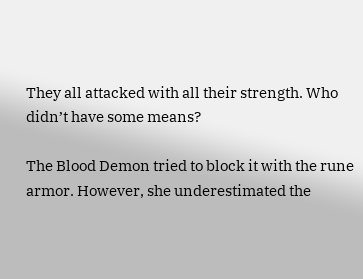They all attacked with all their strength. Who didn’t have some means?

The Blood Demon tried to block it with the rune armor. However, she underestimated the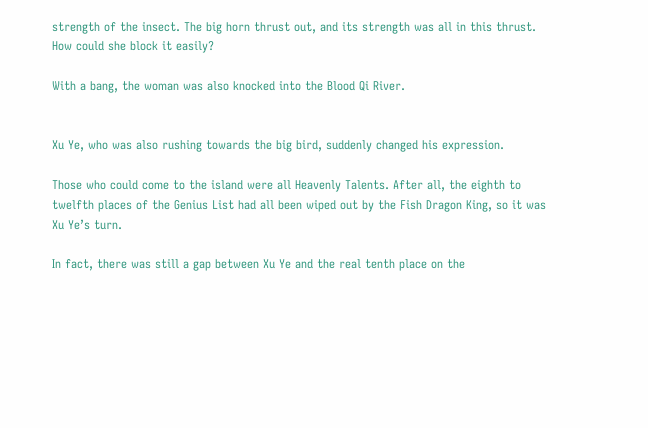strength of the insect. The big horn thrust out, and its strength was all in this thrust. How could she block it easily?

With a bang, the woman was also knocked into the Blood Qi River.


Xu Ye, who was also rushing towards the big bird, suddenly changed his expression.

Those who could come to the island were all Heavenly Talents. After all, the eighth to twelfth places of the Genius List had all been wiped out by the Fish Dragon King, so it was Xu Ye’s turn.

In fact, there was still a gap between Xu Ye and the real tenth place on the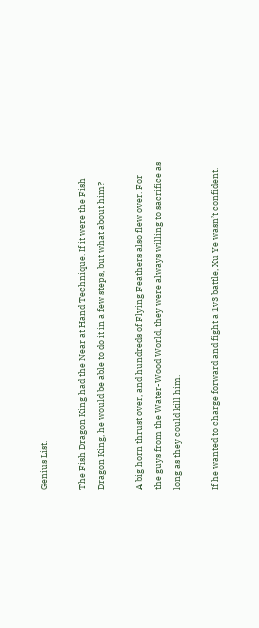Genius List.

The Fish Dragon King had the Near at Hand Technique. If it were the Fish Dragon King, he would be able to do it in a few steps, but what about him?

A big horn thrust over, and hundreds of Flying Feathers also flew over. For the guys from the Water-Wood World, they were always willing to sacrifice as long as they could kill him.

If he wanted to charge forward and fight a 1v3 battle, Xu Ye wasn’t confident.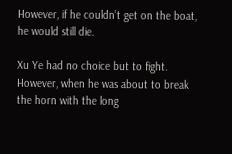However, if he couldn’t get on the boat, he would still die.

Xu Ye had no choice but to fight. However, when he was about to break the horn with the long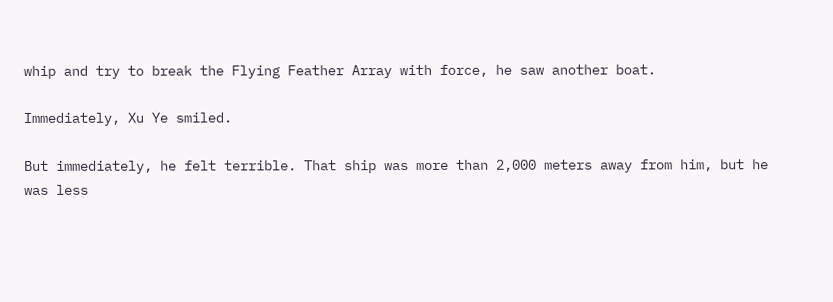whip and try to break the Flying Feather Array with force, he saw another boat.

Immediately, Xu Ye smiled.

But immediately, he felt terrible. That ship was more than 2,000 meters away from him, but he was less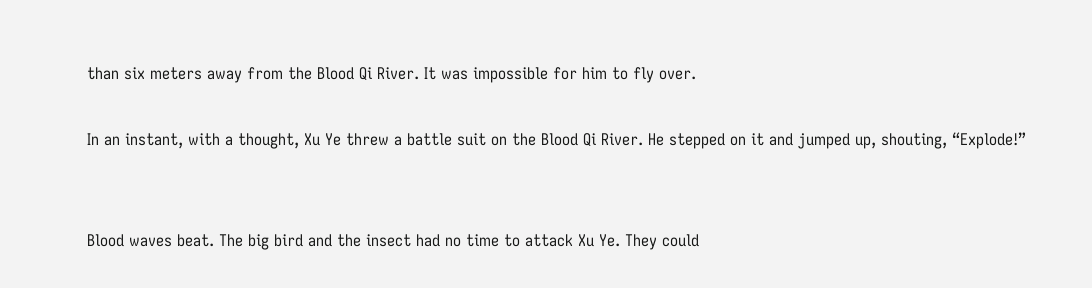than six meters away from the Blood Qi River. It was impossible for him to fly over.

In an instant, with a thought, Xu Ye threw a battle suit on the Blood Qi River. He stepped on it and jumped up, shouting, “Explode!”


Blood waves beat. The big bird and the insect had no time to attack Xu Ye. They could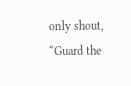only shout, “Guard the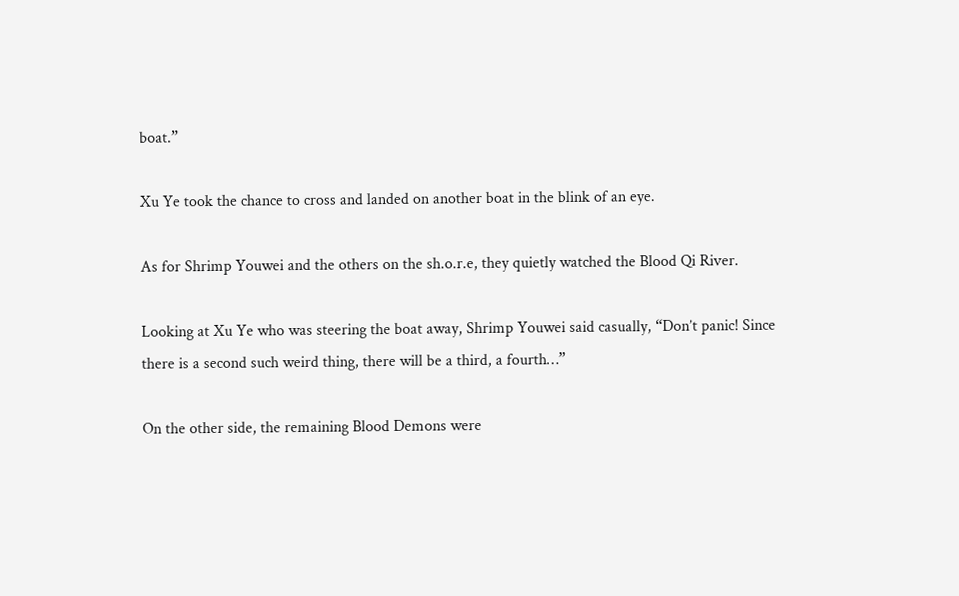boat.”

Xu Ye took the chance to cross and landed on another boat in the blink of an eye.

As for Shrimp Youwei and the others on the sh.o.r.e, they quietly watched the Blood Qi River.

Looking at Xu Ye who was steering the boat away, Shrimp Youwei said casually, “Don’t panic! Since there is a second such weird thing, there will be a third, a fourth…”

On the other side, the remaining Blood Demons were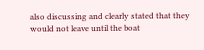also discussing and clearly stated that they would not leave until the boat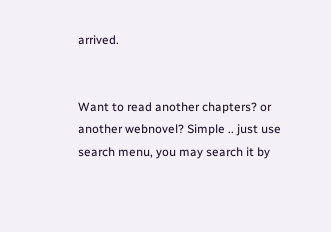arrived.


Want to read another chapters? or another webnovel? Simple .. just use search menu, you may search it by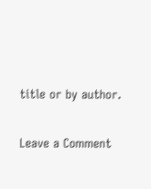title or by author.

Leave a Comment